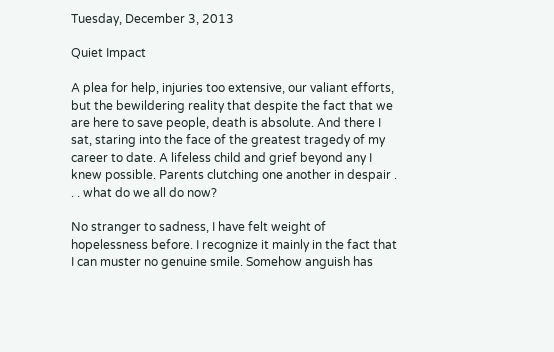Tuesday, December 3, 2013

Quiet Impact

A plea for help, injuries too extensive, our valiant efforts, but the bewildering reality that despite the fact that we are here to save people, death is absolute. And there I sat, staring into the face of the greatest tragedy of my career to date. A lifeless child and grief beyond any I knew possible. Parents clutching one another in despair . . . what do we all do now?

No stranger to sadness, I have felt weight of hopelessness before. I recognize it mainly in the fact that I can muster no genuine smile. Somehow anguish has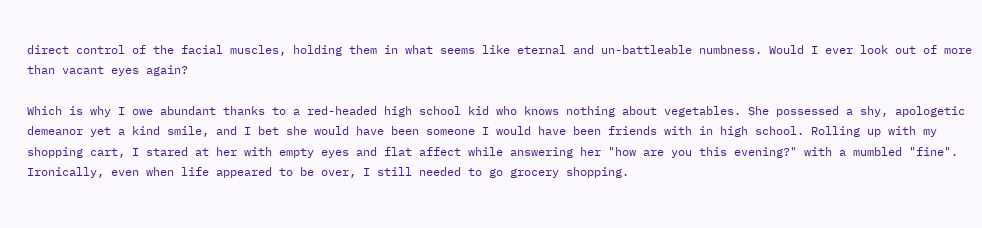direct control of the facial muscles, holding them in what seems like eternal and un-battleable numbness. Would I ever look out of more than vacant eyes again?

Which is why I owe abundant thanks to a red-headed high school kid who knows nothing about vegetables. She possessed a shy, apologetic demeanor yet a kind smile, and I bet she would have been someone I would have been friends with in high school. Rolling up with my shopping cart, I stared at her with empty eyes and flat affect while answering her "how are you this evening?" with a mumbled "fine". Ironically, even when life appeared to be over, I still needed to go grocery shopping.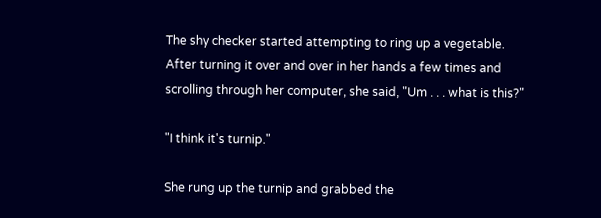The shy checker started attempting to ring up a vegetable. After turning it over and over in her hands a few times and scrolling through her computer, she said, "Um . . . what is this?"

"I think it's turnip."

She rung up the turnip and grabbed the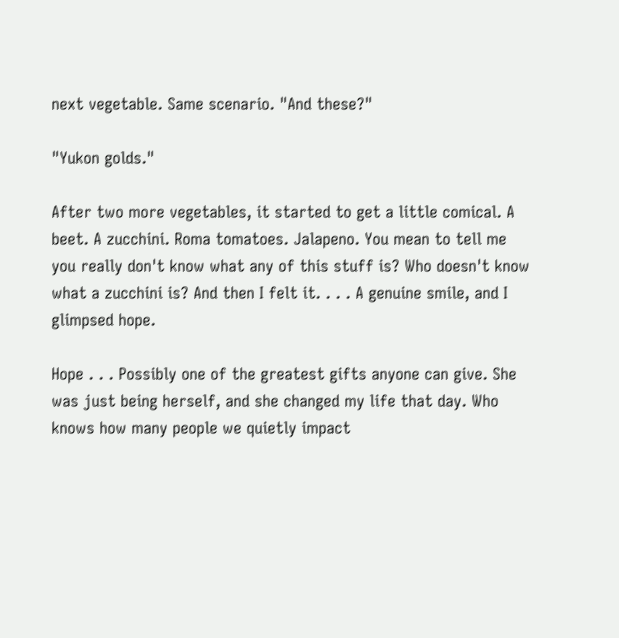next vegetable. Same scenario. "And these?"

"Yukon golds."

After two more vegetables, it started to get a little comical. A beet. A zucchini. Roma tomatoes. Jalapeno. You mean to tell me you really don't know what any of this stuff is? Who doesn't know what a zucchini is? And then I felt it. . . . A genuine smile, and I glimpsed hope.

Hope . . . Possibly one of the greatest gifts anyone can give. She was just being herself, and she changed my life that day. Who knows how many people we quietly impact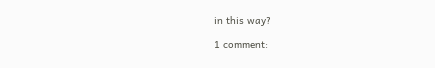in this way?

1 comment: